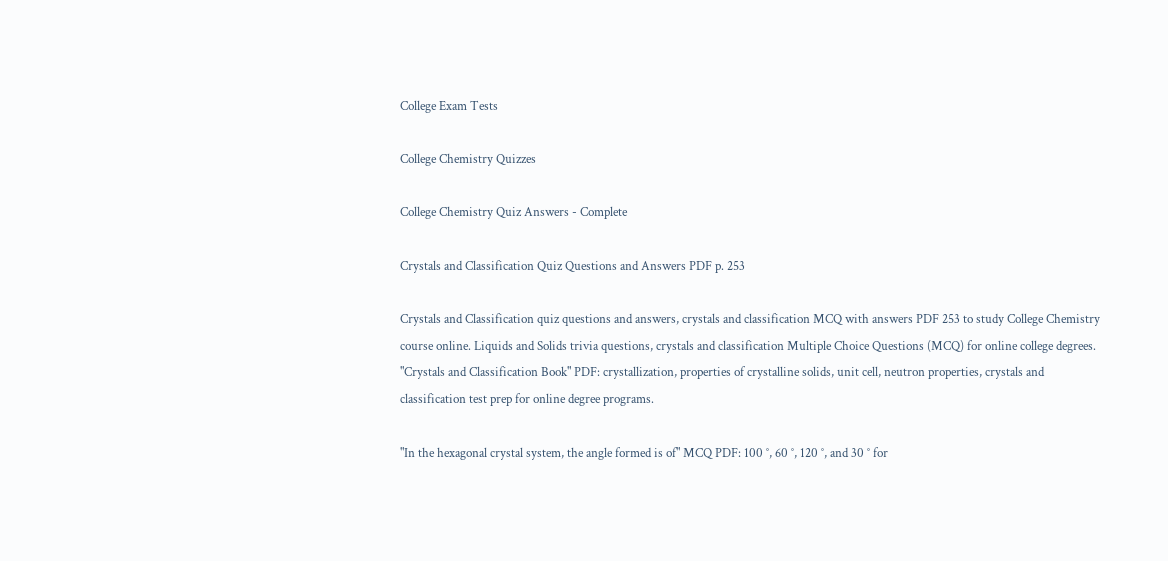College Exam Tests

College Chemistry Quizzes

College Chemistry Quiz Answers - Complete

Crystals and Classification Quiz Questions and Answers PDF p. 253

Crystals and Classification quiz questions and answers, crystals and classification MCQ with answers PDF 253 to study College Chemistry course online. Liquids and Solids trivia questions, crystals and classification Multiple Choice Questions (MCQ) for online college degrees. "Crystals and Classification Book" PDF: crystallization, properties of crystalline solids, unit cell, neutron properties, crystals and classification test prep for online degree programs.

"In the hexagonal crystal system, the angle formed is of" MCQ PDF: 100 °, 60 °, 120 °, and 30 ° for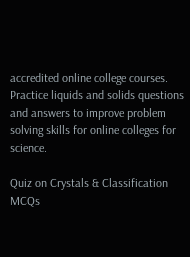accredited online college courses. Practice liquids and solids questions and answers to improve problem solving skills for online colleges for science.

Quiz on Crystals & Classification MCQs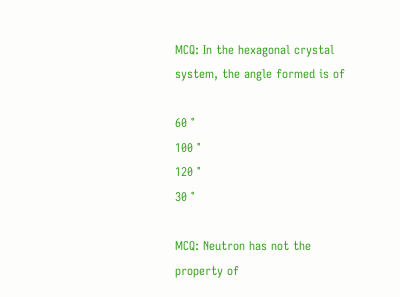MCQ: In the hexagonal crystal system, the angle formed is of

60 °
100 °
120 °
30 °

MCQ: Neutron has not the property of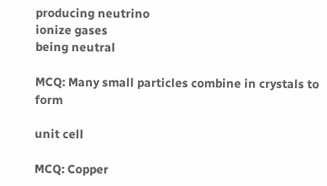producing neutrino
ionize gases
being neutral

MCQ: Many small particles combine in crystals to form

unit cell

MCQ: Copper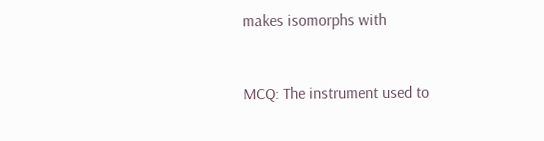makes isomorphs with


MCQ: The instrument used to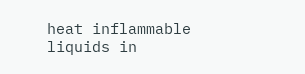heat inflammable liquids in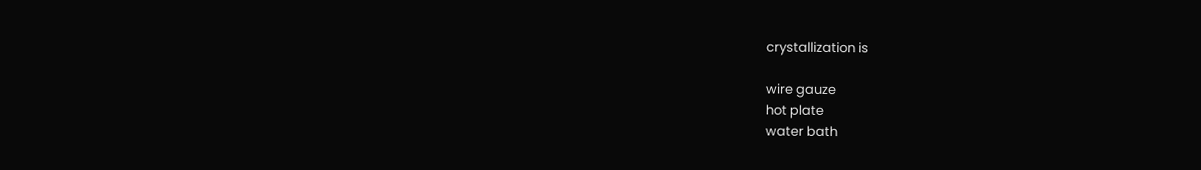crystallization is

wire gauze
hot plate
water bath